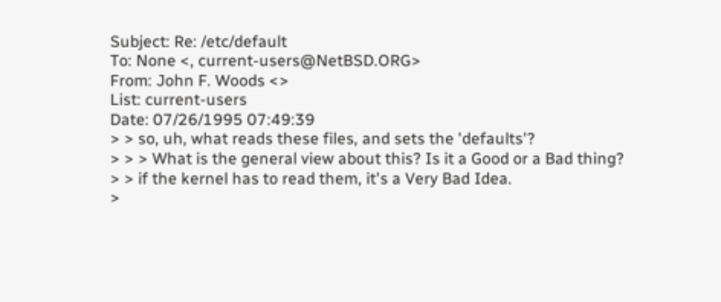Subject: Re: /etc/default
To: None <, current-users@NetBSD.ORG>
From: John F. Woods <>
List: current-users
Date: 07/26/1995 07:49:39
> > so, uh, what reads these files, and sets the 'defaults'?
> > > What is the general view about this? Is it a Good or a Bad thing?
> > if the kernel has to read them, it's a Very Bad Idea.
>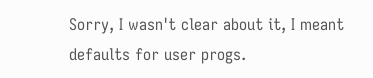Sorry, I wasn't clear about it, I meant defaults for user progs.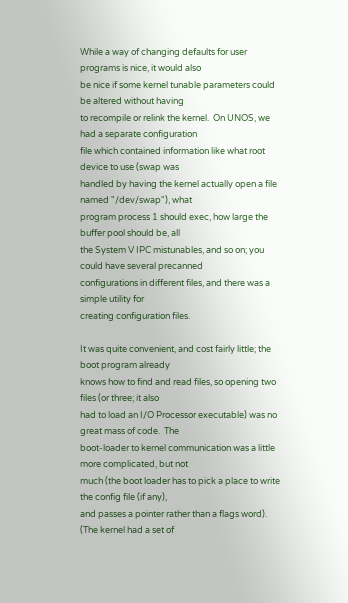While a way of changing defaults for user programs is nice, it would also
be nice if some kernel tunable parameters could be altered without having
to recompile or relink the kernel.  On UNOS, we had a separate configuration
file which contained information like what root device to use (swap was
handled by having the kernel actually open a file named "/dev/swap"), what
program process 1 should exec, how large the buffer pool should be, all
the System V IPC mistunables, and so on; you could have several precanned
configurations in different files, and there was a simple utility for
creating configuration files.

It was quite convenient, and cost fairly little; the boot program already
knows how to find and read files, so opening two files (or three; it also
had to load an I/O Processor executable) was no great mass of code.  The
boot-loader to kernel communication was a little more complicated, but not
much (the boot loader has to pick a place to write the config file (if any),
and passes a pointer rather than a flags word).  (The kernel had a set of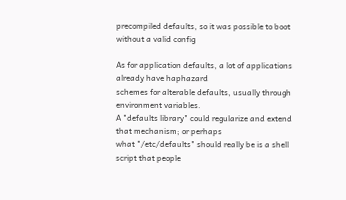precompiled defaults, so it was possible to boot without a valid config

As for application defaults, a lot of applications already have haphazard
schemes for alterable defaults, usually through environment variables.
A "defaults library" could regularize and extend that mechanism; or perhaps
what "/etc/defaults" should really be is a shell script that people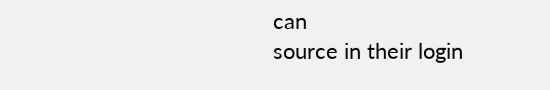can
source in their login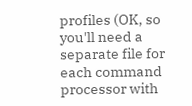profiles (OK, so you'll need a separate file for
each command processor with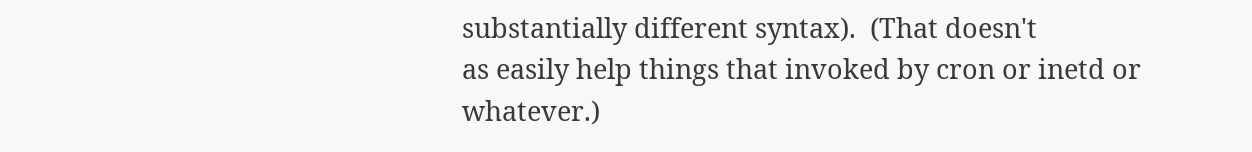substantially different syntax).  (That doesn't
as easily help things that invoked by cron or inetd or whatever.)